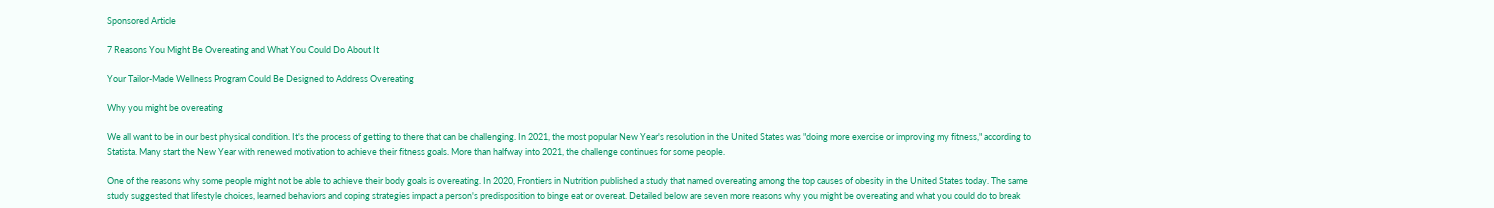Sponsored Article

7 Reasons You Might Be Overeating and What You Could Do About It

Your Tailor-Made Wellness Program Could Be Designed to Address Overeating

Why you might be overeating

We all want to be in our best physical condition. It's the process of getting to there that can be challenging. In 2021, the most popular New Year's resolution in the United States was "doing more exercise or improving my fitness," according to Statista. Many start the New Year with renewed motivation to achieve their fitness goals. More than halfway into 2021, the challenge continues for some people.

One of the reasons why some people might not be able to achieve their body goals is overeating. In 2020, Frontiers in Nutrition published a study that named overeating among the top causes of obesity in the United States today. The same study suggested that lifestyle choices, learned behaviors and coping strategies impact a person's predisposition to binge eat or overeat. Detailed below are seven more reasons why you might be overeating and what you could do to break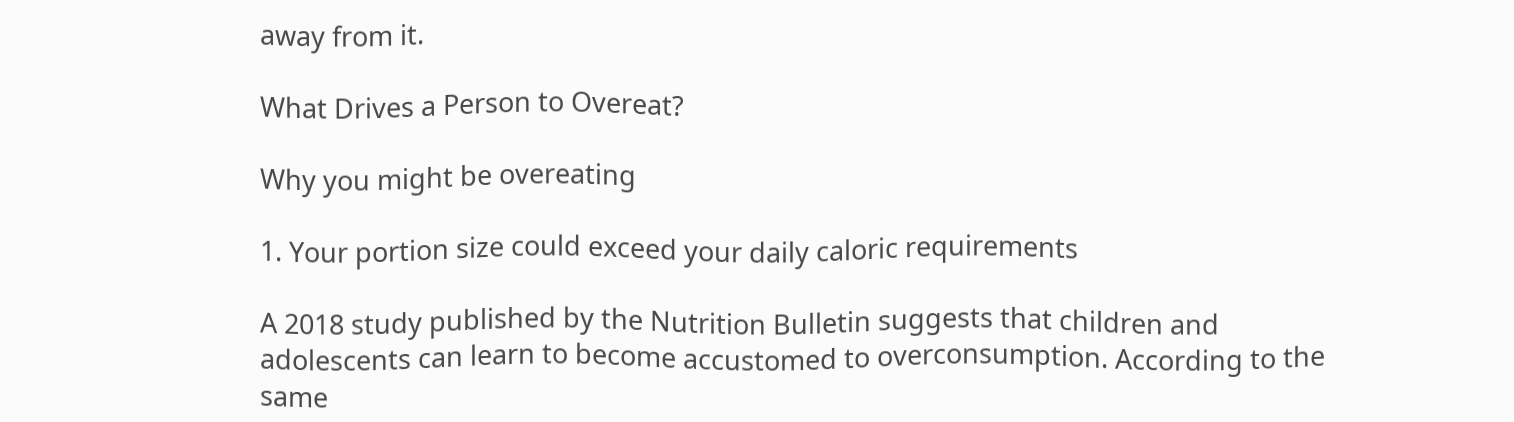away from it.

What Drives a Person to Overeat?

Why you might be overeating

1. Your portion size could exceed your daily caloric requirements

A 2018 study published by the Nutrition Bulletin suggests that children and adolescents can learn to become accustomed to overconsumption. According to the same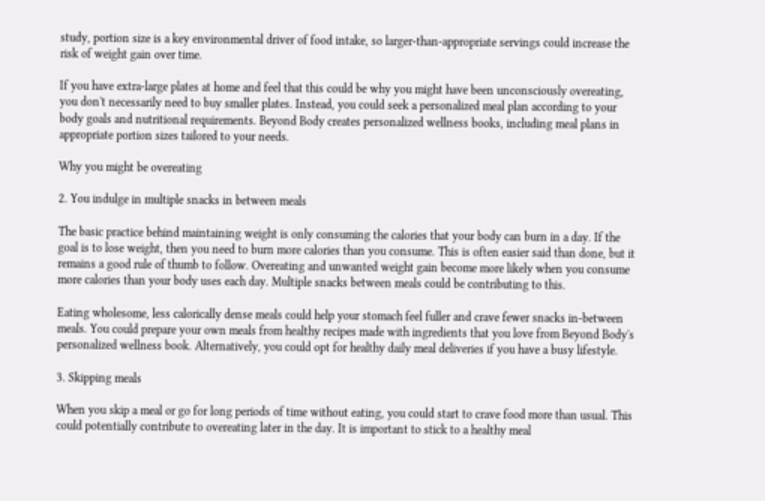study, portion size is a key environmental driver of food intake, so larger-than-appropriate servings could increase the risk of weight gain over time.

If you have extra-large plates at home and feel that this could be why you might have been unconsciously overeating, you don't necessarily need to buy smaller plates. Instead, you could seek a personalized meal plan according to your body goals and nutritional requirements. Beyond Body creates personalized wellness books, including meal plans in appropriate portion sizes tailored to your needs.

Why you might be overeating

2. You indulge in multiple snacks in between meals

The basic practice behind maintaining weight is only consuming the calories that your body can burn in a day. If the goal is to lose weight, then you need to burn more calories than you consume. This is often easier said than done, but it remains a good rule of thumb to follow. Overeating and unwanted weight gain become more likely when you consume more calories than your body uses each day. Multiple snacks between meals could be contributing to this.

Eating wholesome, less calorically dense meals could help your stomach feel fuller and crave fewer snacks in-between meals. You could prepare your own meals from healthy recipes made with ingredients that you love from Beyond Body's personalized wellness book. Alternatively, you could opt for healthy daily meal deliveries if you have a busy lifestyle.

3. Skipping meals

When you skip a meal or go for long periods of time without eating, you could start to crave food more than usual. This could potentially contribute to overeating later in the day. It is important to stick to a healthy meal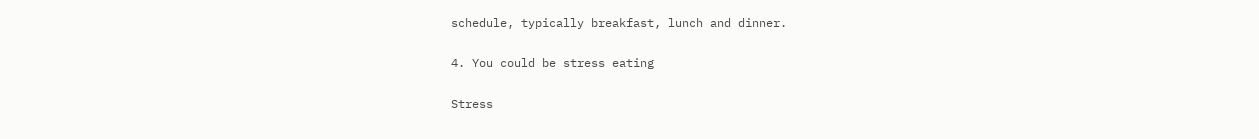schedule, typically breakfast, lunch and dinner.

4. You could be stress eating

Stress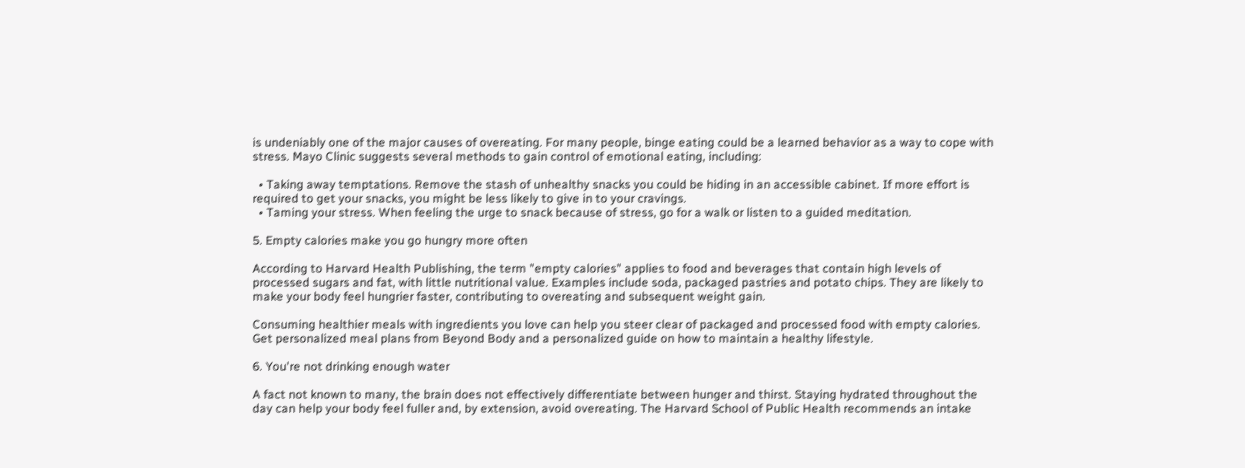is undeniably one of the major causes of overeating. For many people, binge eating could be a learned behavior as a way to cope with stress. Mayo Clinic suggests several methods to gain control of emotional eating, including:

  • Taking away temptations. Remove the stash of unhealthy snacks you could be hiding in an accessible cabinet. If more effort is required to get your snacks, you might be less likely to give in to your cravings.
  • Taming your stress. When feeling the urge to snack because of stress, go for a walk or listen to a guided meditation.

5. Empty calories make you go hungry more often

According to Harvard Health Publishing, the term "empty calories" applies to food and beverages that contain high levels of processed sugars and fat, with little nutritional value. Examples include soda, packaged pastries and potato chips. They are likely to make your body feel hungrier faster, contributing to overeating and subsequent weight gain.

Consuming healthier meals with ingredients you love can help you steer clear of packaged and processed food with empty calories. Get personalized meal plans from Beyond Body and a personalized guide on how to maintain a healthy lifestyle.

6. You're not drinking enough water

A fact not known to many, the brain does not effectively differentiate between hunger and thirst. Staying hydrated throughout the day can help your body feel fuller and, by extension, avoid overeating. The Harvard School of Public Health recommends an intake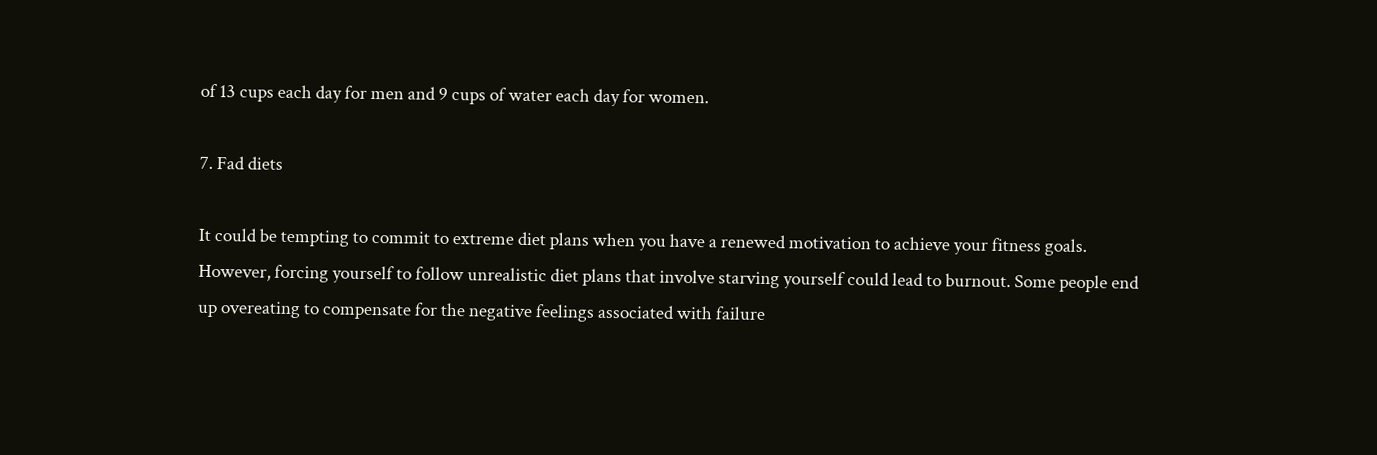of 13 cups each day for men and 9 cups of water each day for women.

7. Fad diets

It could be tempting to commit to extreme diet plans when you have a renewed motivation to achieve your fitness goals. However, forcing yourself to follow unrealistic diet plans that involve starving yourself could lead to burnout. Some people end up overeating to compensate for the negative feelings associated with failure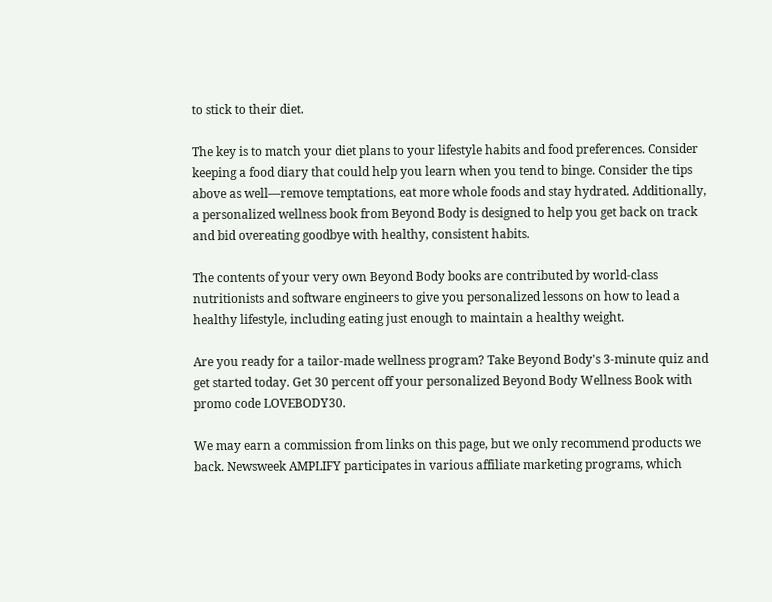to stick to their diet.

The key is to match your diet plans to your lifestyle habits and food preferences. Consider keeping a food diary that could help you learn when you tend to binge. Consider the tips above as well—remove temptations, eat more whole foods and stay hydrated. Additionally, a personalized wellness book from Beyond Body is designed to help you get back on track and bid overeating goodbye with healthy, consistent habits.

The contents of your very own Beyond Body books are contributed by world-class nutritionists and software engineers to give you personalized lessons on how to lead a healthy lifestyle, including eating just enough to maintain a healthy weight.

Are you ready for a tailor-made wellness program? Take Beyond Body's 3-minute quiz and get started today. Get 30 percent off your personalized Beyond Body Wellness Book with promo code LOVEBODY30.

We may earn a commission from links on this page, but we only recommend products we back. Newsweek AMPLIFY participates in various affiliate marketing programs, which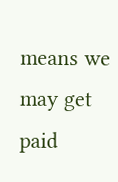means we may get paid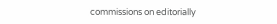commissions on editorially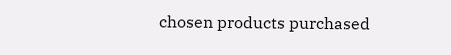chosen products purchased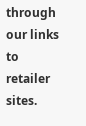through our links to retailer sites.